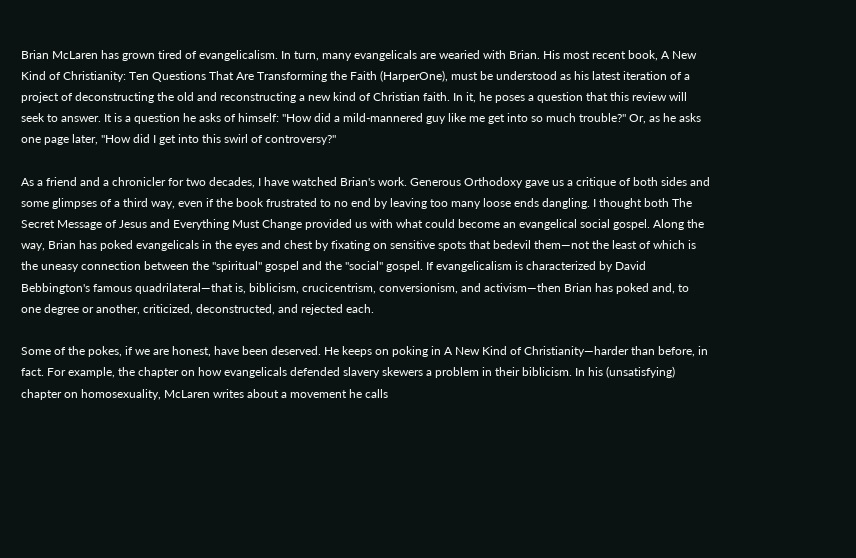Brian McLaren has grown tired of evangelicalism. In turn, many evangelicals are wearied with Brian. His most recent book, A New Kind of Christianity: Ten Questions That Are Transforming the Faith (HarperOne), must be understood as his latest iteration of a project of deconstructing the old and reconstructing a new kind of Christian faith. In it, he poses a question that this review will seek to answer. It is a question he asks of himself: "How did a mild-mannered guy like me get into so much trouble?" Or, as he asks one page later, "How did I get into this swirl of controversy?"

As a friend and a chronicler for two decades, I have watched Brian's work. Generous Orthodoxy gave us a critique of both sides and some glimpses of a third way, even if the book frustrated to no end by leaving too many loose ends dangling. I thought both The Secret Message of Jesus and Everything Must Change provided us with what could become an evangelical social gospel. Along the way, Brian has poked evangelicals in the eyes and chest by fixating on sensitive spots that bedevil them—not the least of which is the uneasy connection between the "spiritual" gospel and the "social" gospel. If evangelicalism is characterized by David Bebbington's famous quadrilateral—that is, biblicism, crucicentrism, conversionism, and activism—then Brian has poked and, to one degree or another, criticized, deconstructed, and rejected each.

Some of the pokes, if we are honest, have been deserved. He keeps on poking in A New Kind of Christianity—harder than before, in fact. For example, the chapter on how evangelicals defended slavery skewers a problem in their biblicism. In his (unsatisfying) chapter on homosexuality, McLaren writes about a movement he calls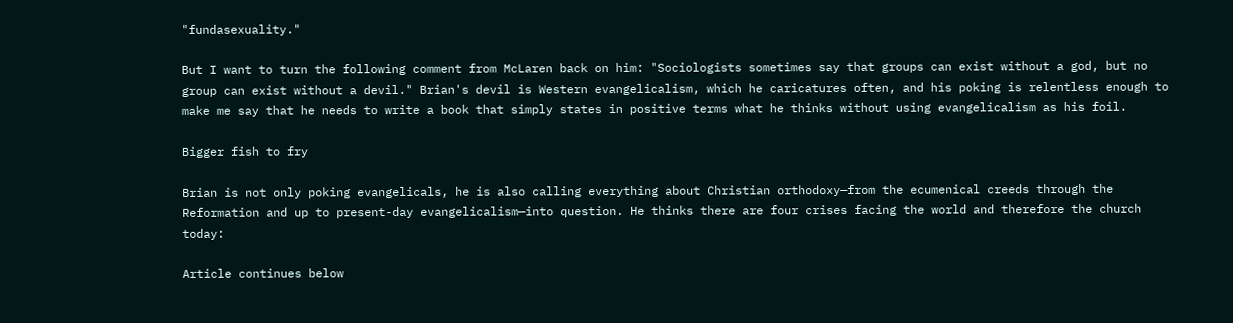"fundasexuality."

But I want to turn the following comment from McLaren back on him: "Sociologists sometimes say that groups can exist without a god, but no group can exist without a devil." Brian's devil is Western evangelicalism, which he caricatures often, and his poking is relentless enough to make me say that he needs to write a book that simply states in positive terms what he thinks without using evangelicalism as his foil.

Bigger fish to fry

Brian is not only poking evangelicals, he is also calling everything about Christian orthodoxy—from the ecumenical creeds through the Reformation and up to present-day evangelicalism—into question. He thinks there are four crises facing the world and therefore the church today:

Article continues below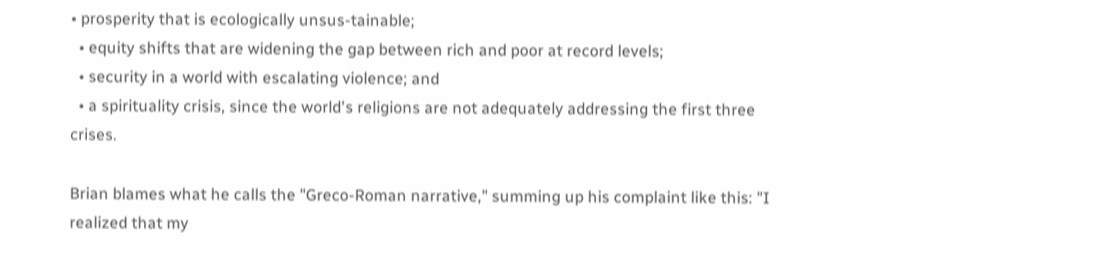• prosperity that is ecologically unsus-tainable;
  • equity shifts that are widening the gap between rich and poor at record levels;
  • security in a world with escalating violence; and
  • a spirituality crisis, since the world's religions are not adequately addressing the first three crises.

Brian blames what he calls the "Greco-Roman narrative," summing up his complaint like this: "I realized that my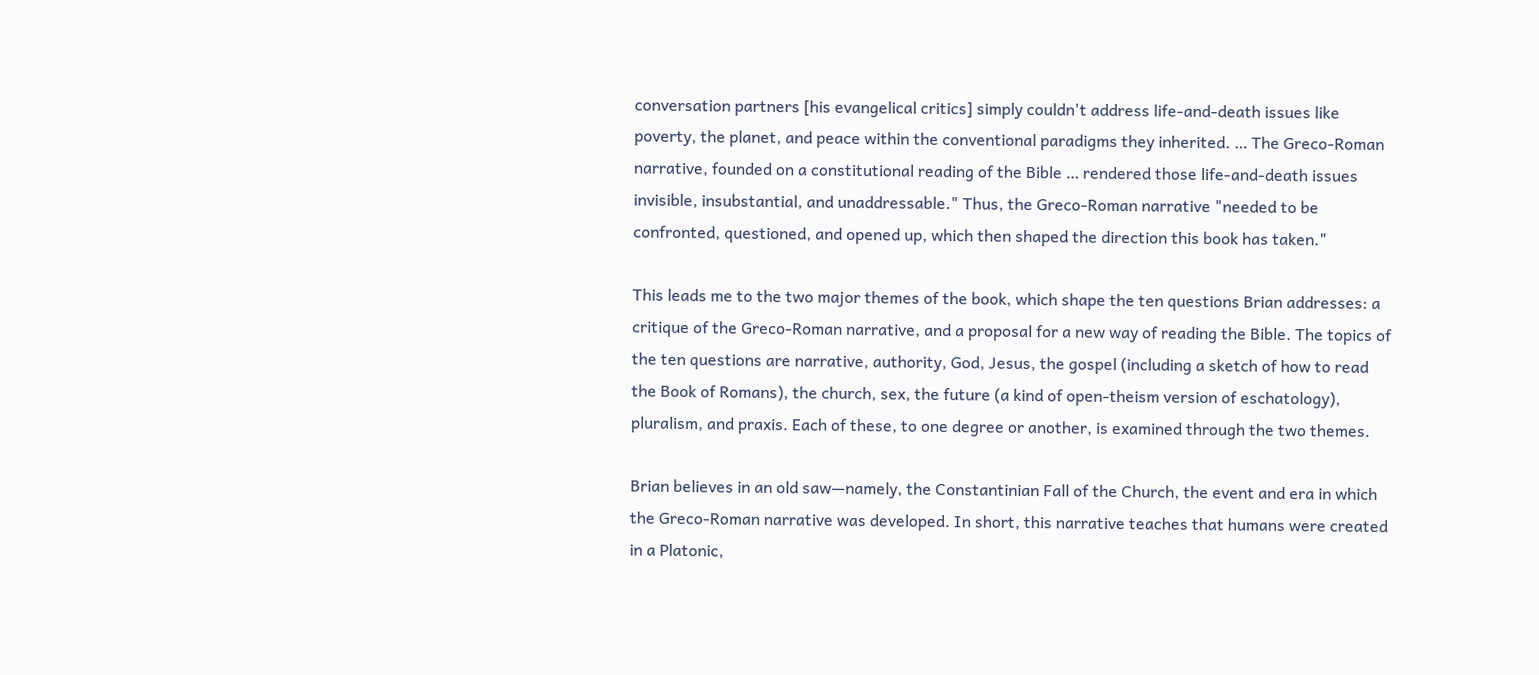conversation partners [his evangelical critics] simply couldn't address life-and-death issues like poverty, the planet, and peace within the conventional paradigms they inherited. … The Greco-Roman narrative, founded on a constitutional reading of the Bible … rendered those life-and-death issues invisible, insubstantial, and unaddressable." Thus, the Greco-Roman narrative "needed to be confronted, questioned, and opened up, which then shaped the direction this book has taken."

This leads me to the two major themes of the book, which shape the ten questions Brian addresses: a critique of the Greco-Roman narrative, and a proposal for a new way of reading the Bible. The topics of the ten questions are narrative, authority, God, Jesus, the gospel (including a sketch of how to read the Book of Romans), the church, sex, the future (a kind of open-theism version of eschatology), pluralism, and praxis. Each of these, to one degree or another, is examined through the two themes.

Brian believes in an old saw—namely, the Constantinian Fall of the Church, the event and era in which the Greco-Roman narrative was developed. In short, this narrative teaches that humans were created in a Platonic,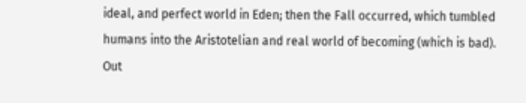ideal, and perfect world in Eden; then the Fall occurred, which tumbled humans into the Aristotelian and real world of becoming (which is bad). Out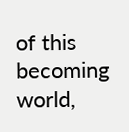of this becoming world,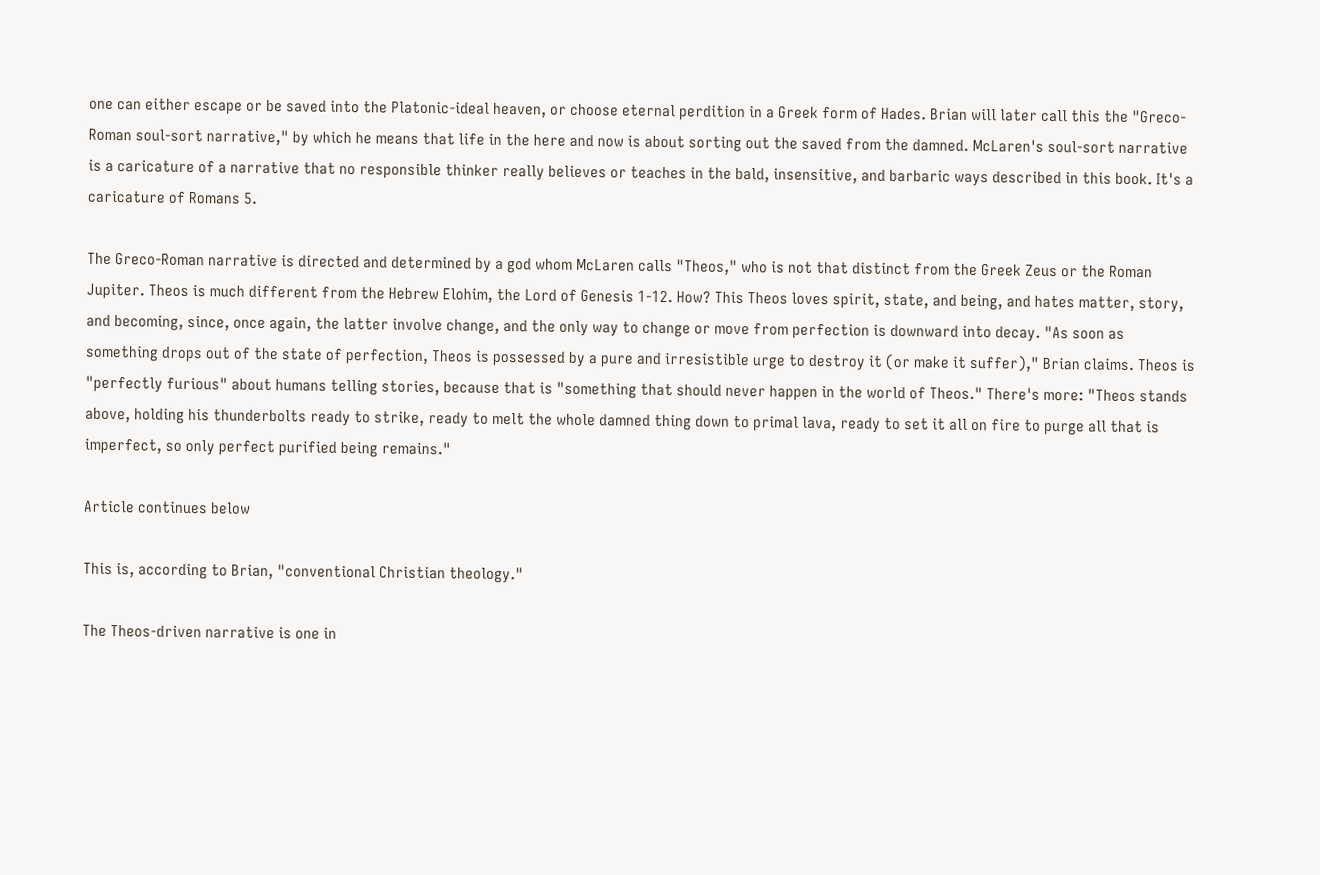one can either escape or be saved into the Platonic-ideal heaven, or choose eternal perdition in a Greek form of Hades. Brian will later call this the "Greco-Roman soul-sort narrative," by which he means that life in the here and now is about sorting out the saved from the damned. McLaren's soul-sort narrative is a caricature of a narrative that no responsible thinker really believes or teaches in the bald, insensitive, and barbaric ways described in this book. It's a caricature of Romans 5.

The Greco-Roman narrative is directed and determined by a god whom McLaren calls "Theos," who is not that distinct from the Greek Zeus or the Roman Jupiter. Theos is much different from the Hebrew Elohim, the Lord of Genesis 1-12. How? This Theos loves spirit, state, and being, and hates matter, story, and becoming, since, once again, the latter involve change, and the only way to change or move from perfection is downward into decay. "As soon as something drops out of the state of perfection, Theos is possessed by a pure and irresistible urge to destroy it (or make it suffer)," Brian claims. Theos is "perfectly furious" about humans telling stories, because that is "something that should never happen in the world of Theos." There's more: "Theos stands above, holding his thunderbolts ready to strike, ready to melt the whole damned thing down to primal lava, ready to set it all on fire to purge all that is imperfect, so only perfect purified being remains."

Article continues below

This is, according to Brian, "conventional Christian theology."

The Theos-driven narrative is one in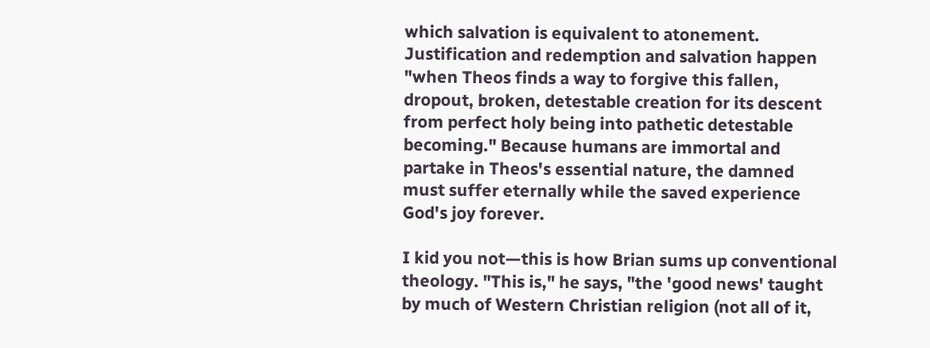which salvation is equivalent to atonement. Justification and redemption and salvation happen "when Theos finds a way to forgive this fallen, dropout, broken, detestable creation for its descent from perfect holy being into pathetic detestable becoming." Because humans are immortal and partake in Theos's essential nature, the damned must suffer eternally while the saved experience God's joy forever.

I kid you not—this is how Brian sums up conventional theology. "This is," he says, "the 'good news' taught by much of Western Christian religion (not all of it,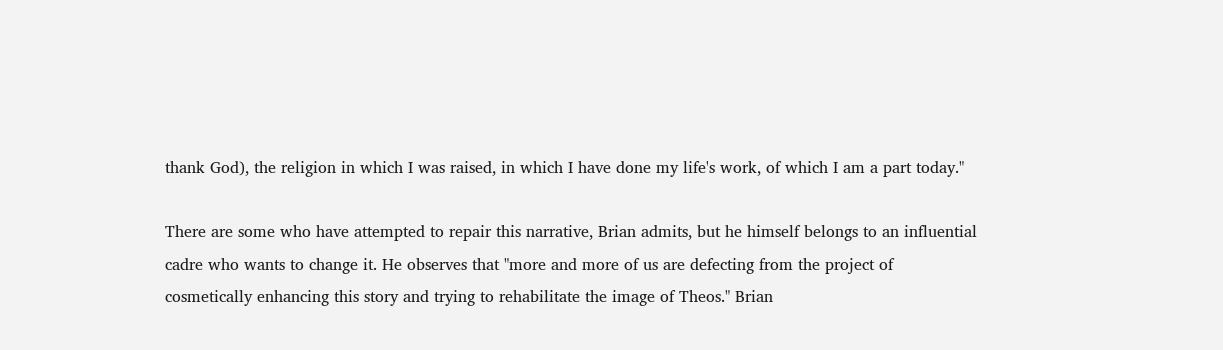thank God), the religion in which I was raised, in which I have done my life's work, of which I am a part today."

There are some who have attempted to repair this narrative, Brian admits, but he himself belongs to an influential cadre who wants to change it. He observes that "more and more of us are defecting from the project of cosmetically enhancing this story and trying to rehabilitate the image of Theos." Brian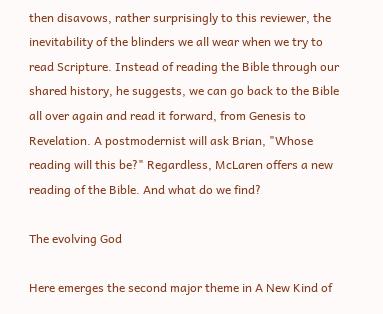then disavows, rather surprisingly to this reviewer, the inevitability of the blinders we all wear when we try to read Scripture. Instead of reading the Bible through our shared history, he suggests, we can go back to the Bible all over again and read it forward, from Genesis to Revelation. A postmodernist will ask Brian, "Whose reading will this be?" Regardless, McLaren offers a new reading of the Bible. And what do we find?

The evolving God

Here emerges the second major theme in A New Kind of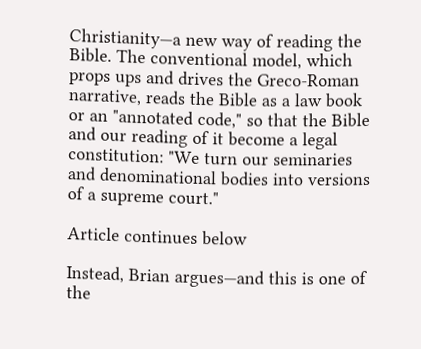Christianity—a new way of reading the Bible. The conventional model, which props ups and drives the Greco-Roman narrative, reads the Bible as a law book or an "annotated code," so that the Bible and our reading of it become a legal constitution: "We turn our seminaries and denominational bodies into versions of a supreme court."

Article continues below

Instead, Brian argues—and this is one of the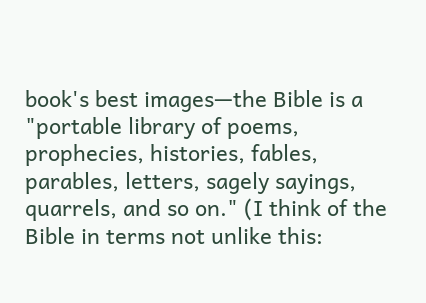book's best images—the Bible is a "portable library of poems, prophecies, histories, fables, parables, letters, sagely sayings, quarrels, and so on." (I think of the Bible in terms not unlike this: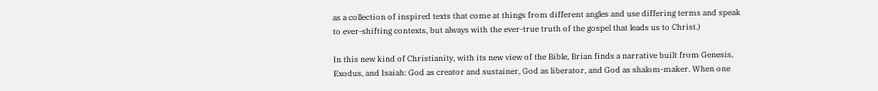as a collection of inspired texts that come at things from different angles and use differing terms and speak to ever-shifting contexts, but always with the ever-true truth of the gospel that leads us to Christ.)

In this new kind of Christianity, with its new view of the Bible, Brian finds a narrative built from Genesis, Exodus, and Isaiah: God as creator and sustainer, God as liberator, and God as shalom-maker. When one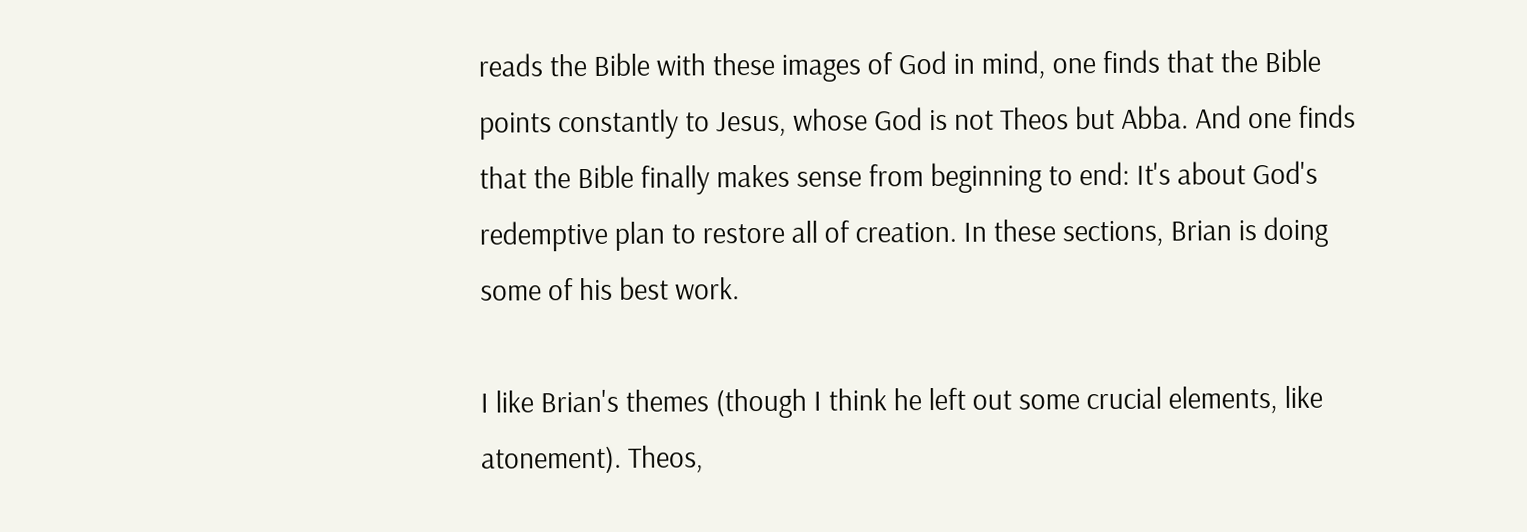reads the Bible with these images of God in mind, one finds that the Bible points constantly to Jesus, whose God is not Theos but Abba. And one finds that the Bible finally makes sense from beginning to end: It's about God's redemptive plan to restore all of creation. In these sections, Brian is doing some of his best work.

I like Brian's themes (though I think he left out some crucial elements, like atonement). Theos,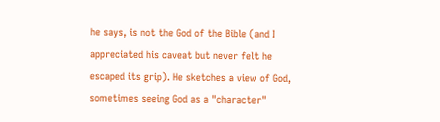he says, is not the God of the Bible (and I appreciated his caveat but never felt he escaped its grip). He sketches a view of God, sometimes seeing God as a "character"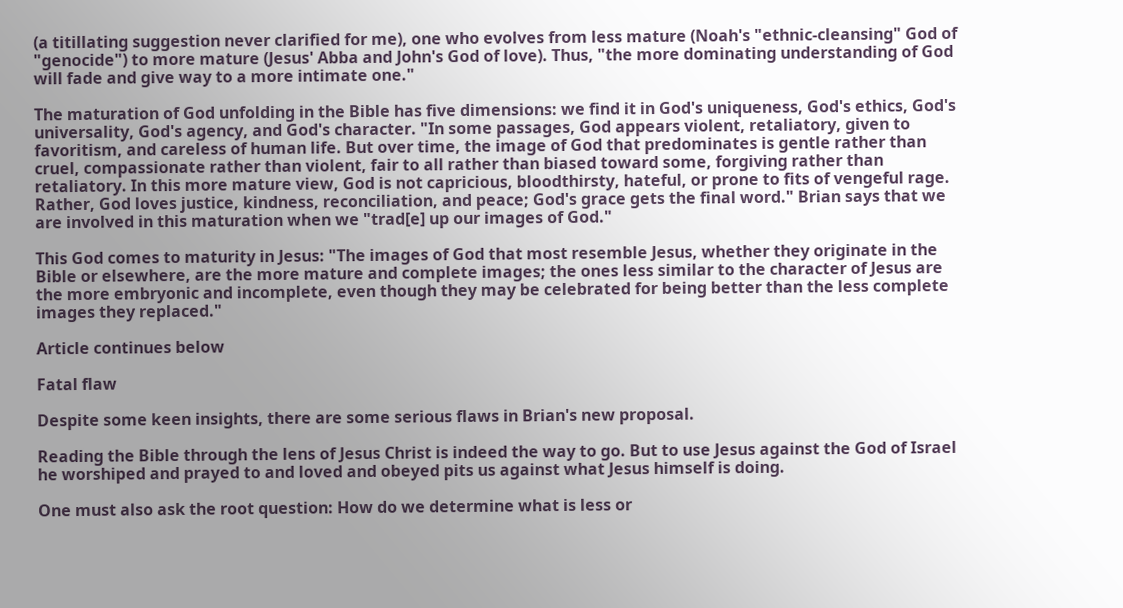(a titillating suggestion never clarified for me), one who evolves from less mature (Noah's "ethnic-cleansing" God of "genocide") to more mature (Jesus' Abba and John's God of love). Thus, "the more dominating understanding of God will fade and give way to a more intimate one."

The maturation of God unfolding in the Bible has five dimensions: we find it in God's uniqueness, God's ethics, God's universality, God's agency, and God's character. "In some passages, God appears violent, retaliatory, given to favoritism, and careless of human life. But over time, the image of God that predominates is gentle rather than cruel, compassionate rather than violent, fair to all rather than biased toward some, forgiving rather than retaliatory. In this more mature view, God is not capricious, bloodthirsty, hateful, or prone to fits of vengeful rage. Rather, God loves justice, kindness, reconciliation, and peace; God's grace gets the final word." Brian says that we are involved in this maturation when we "trad[e] up our images of God."

This God comes to maturity in Jesus: "The images of God that most resemble Jesus, whether they originate in the Bible or elsewhere, are the more mature and complete images; the ones less similar to the character of Jesus are the more embryonic and incomplete, even though they may be celebrated for being better than the less complete images they replaced."

Article continues below

Fatal flaw

Despite some keen insights, there are some serious flaws in Brian's new proposal.

Reading the Bible through the lens of Jesus Christ is indeed the way to go. But to use Jesus against the God of Israel he worshiped and prayed to and loved and obeyed pits us against what Jesus himself is doing.

One must also ask the root question: How do we determine what is less or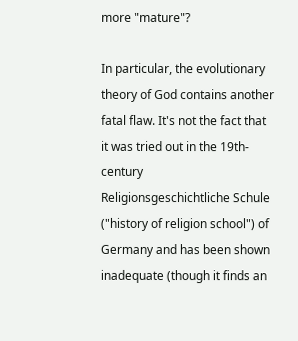more "mature"?

In particular, the evolutionary theory of God contains another fatal flaw. It's not the fact that it was tried out in the 19th-century Religionsgeschichtliche Schule ("history of religion school") of Germany and has been shown inadequate (though it finds an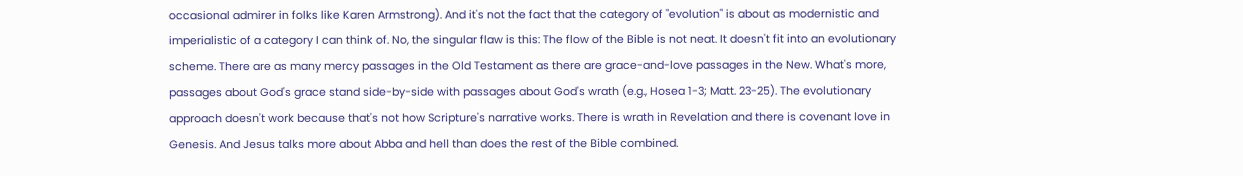occasional admirer in folks like Karen Armstrong). And it's not the fact that the category of "evolution" is about as modernistic and imperialistic of a category I can think of. No, the singular flaw is this: The flow of the Bible is not neat. It doesn't fit into an evolutionary scheme. There are as many mercy passages in the Old Testament as there are grace-and-love passages in the New. What's more, passages about God's grace stand side-by-side with passages about God's wrath (e.g., Hosea 1-3; Matt. 23-25). The evolutionary approach doesn't work because that's not how Scripture's narrative works. There is wrath in Revelation and there is covenant love in Genesis. And Jesus talks more about Abba and hell than does the rest of the Bible combined.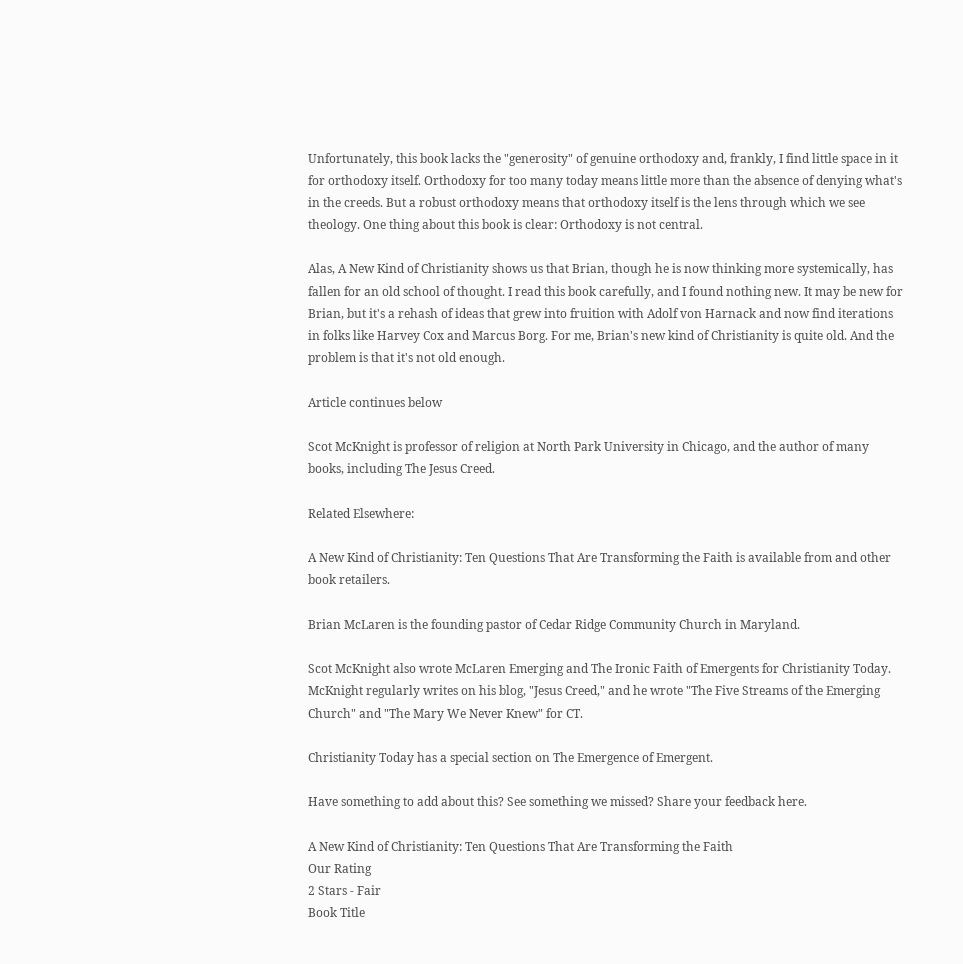Unfortunately, this book lacks the "generosity" of genuine orthodoxy and, frankly, I find little space in it for orthodoxy itself. Orthodoxy for too many today means little more than the absence of denying what's in the creeds. But a robust orthodoxy means that orthodoxy itself is the lens through which we see theology. One thing about this book is clear: Orthodoxy is not central.

Alas, A New Kind of Christianity shows us that Brian, though he is now thinking more systemically, has fallen for an old school of thought. I read this book carefully, and I found nothing new. It may be new for Brian, but it's a rehash of ideas that grew into fruition with Adolf von Harnack and now find iterations in folks like Harvey Cox and Marcus Borg. For me, Brian's new kind of Christianity is quite old. And the problem is that it's not old enough.

Article continues below

Scot McKnight is professor of religion at North Park University in Chicago, and the author of many books, including The Jesus Creed.

Related Elsewhere:

A New Kind of Christianity: Ten Questions That Are Transforming the Faith is available from and other book retailers.

Brian McLaren is the founding pastor of Cedar Ridge Community Church in Maryland.

Scot McKnight also wrote McLaren Emerging and The Ironic Faith of Emergents for Christianity Today. McKnight regularly writes on his blog, "Jesus Creed," and he wrote "The Five Streams of the Emerging Church" and "The Mary We Never Knew" for CT.

Christianity Today has a special section on The Emergence of Emergent.

Have something to add about this? See something we missed? Share your feedback here.

A New Kind of Christianity: Ten Questions That Are Transforming the Faith
Our Rating
2 Stars - Fair
Book Title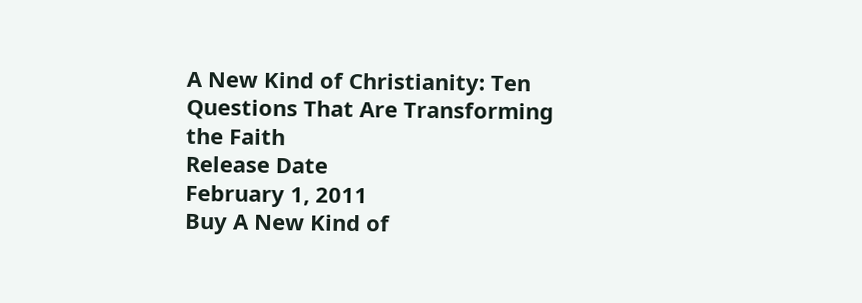A New Kind of Christianity: Ten Questions That Are Transforming the Faith
Release Date
February 1, 2011
Buy A New Kind of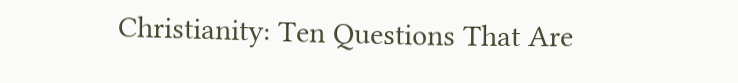Christianity: Ten Questions That Are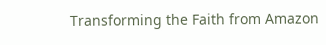Transforming the Faith from Amazon